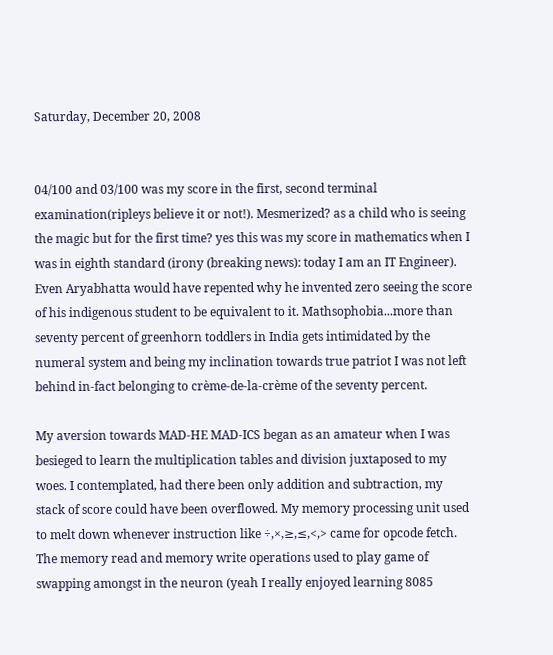Saturday, December 20, 2008


04/100 and 03/100 was my score in the first, second terminal examination(ripleys believe it or not!). Mesmerized? as a child who is seeing the magic but for the first time? yes this was my score in mathematics when I was in eighth standard (irony (breaking news): today I am an IT Engineer). Even Aryabhatta would have repented why he invented zero seeing the score of his indigenous student to be equivalent to it. Mathsophobia...more than seventy percent of greenhorn toddlers in India gets intimidated by the numeral system and being my inclination towards true patriot I was not left behind in-fact belonging to crème-de-la-crème of the seventy percent.

My aversion towards MAD-HE MAD-ICS began as an amateur when I was besieged to learn the multiplication tables and division juxtaposed to my woes. I contemplated, had there been only addition and subtraction, my stack of score could have been overflowed. My memory processing unit used to melt down whenever instruction like ÷,×,≥,≤,<,> came for opcode fetch. The memory read and memory write operations used to play game of swapping amongst in the neuron (yeah I really enjoyed learning 8085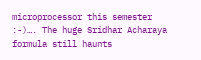microprocessor this semester :-)…. The huge Sridhar Acharaya formula still haunts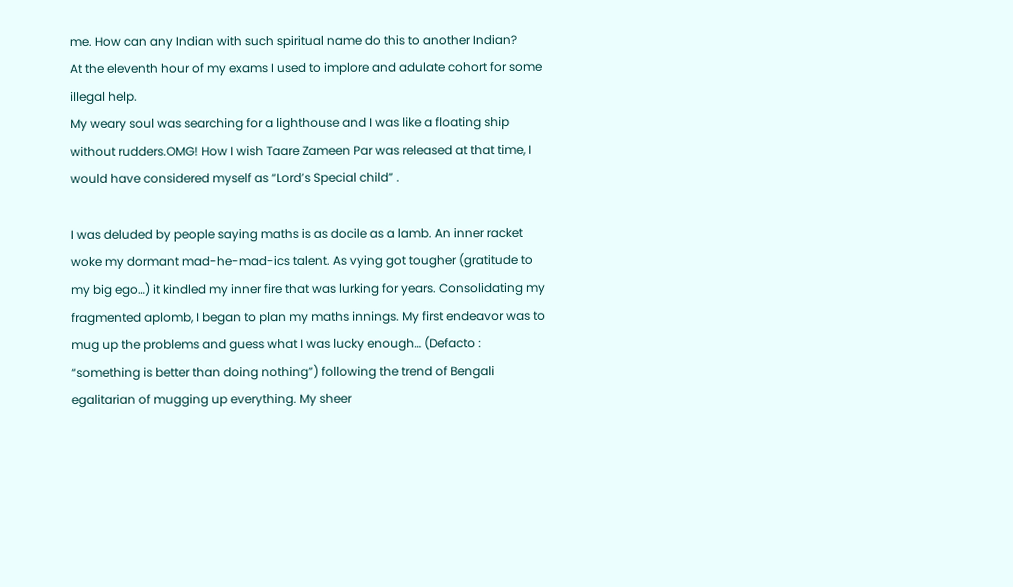me. How can any Indian with such spiritual name do this to another Indian?
At the eleventh hour of my exams I used to implore and adulate cohort for some illegal help.
My weary soul was searching for a lighthouse and I was like a floating ship without rudders.OMG! How I wish Taare Zameen Par was released at that time, I would have considered myself as “Lord’s Special child” .

I was deluded by people saying maths is as docile as a lamb. An inner racket woke my dormant mad-he-mad-ics talent. As vying got tougher (gratitude to my big ego…) it kindled my inner fire that was lurking for years. Consolidating my fragmented aplomb, I began to plan my maths innings. My first endeavor was to mug up the problems and guess what I was lucky enough… (Defacto : “something is better than doing nothing”) following the trend of Bengali egalitarian of mugging up everything. My sheer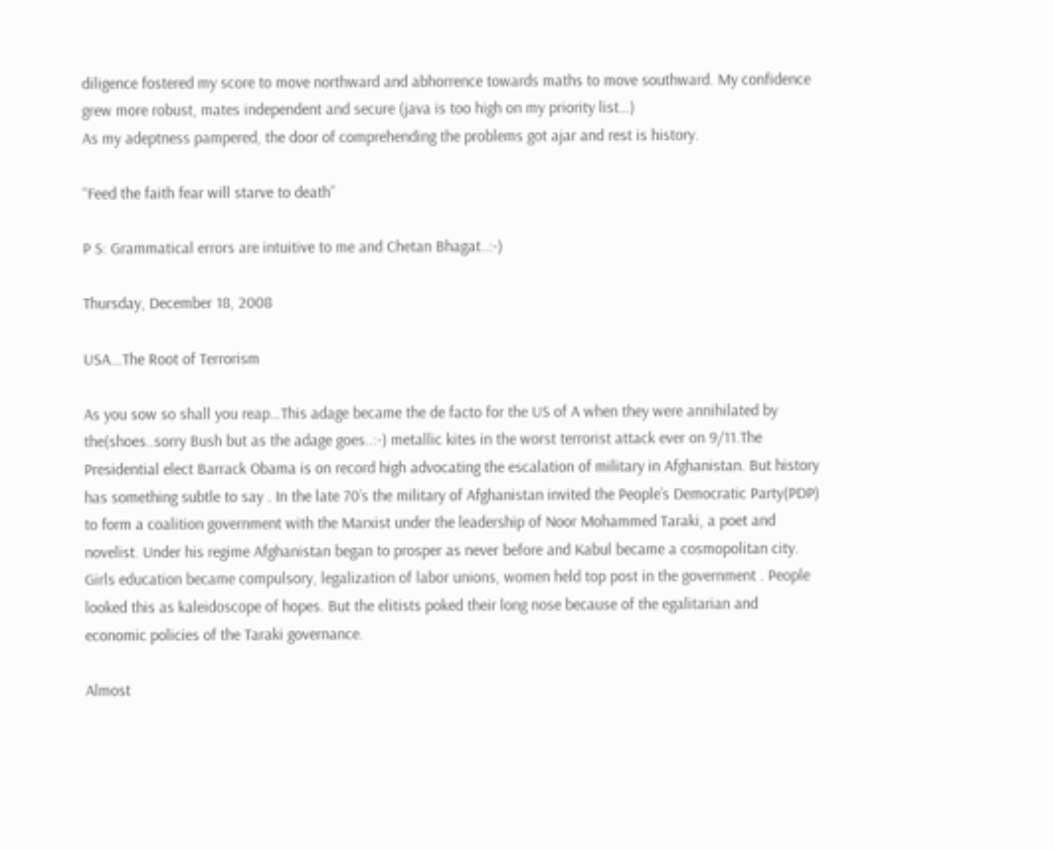diligence fostered my score to move northward and abhorrence towards maths to move southward. My confidence grew more robust, mates independent and secure (java is too high on my priority list…)
As my adeptness pampered, the door of comprehending the problems got ajar and rest is history.

“Feed the faith fear will starve to death”

P S: Grammatical errors are intuitive to me and Chetan Bhagat..:-)

Thursday, December 18, 2008

USA...The Root of Terrorism

As you sow so shall you reap…This adage became the de facto for the US of A when they were annihilated by the(shoes..sorry Bush but as the adage goes..:-) metallic kites in the worst terrorist attack ever on 9/11.The Presidential elect Barrack Obama is on record high advocating the escalation of military in Afghanistan. But history has something subtle to say . In the late 70’s the military of Afghanistan invited the People’s Democratic Party(PDP) to form a coalition government with the Marxist under the leadership of Noor Mohammed Taraki, a poet and novelist. Under his regime Afghanistan began to prosper as never before and Kabul became a cosmopolitan city. Girls education became compulsory, legalization of labor unions, women held top post in the government . People looked this as kaleidoscope of hopes. But the elitists poked their long nose because of the egalitarian and economic policies of the Taraki governance.

Almost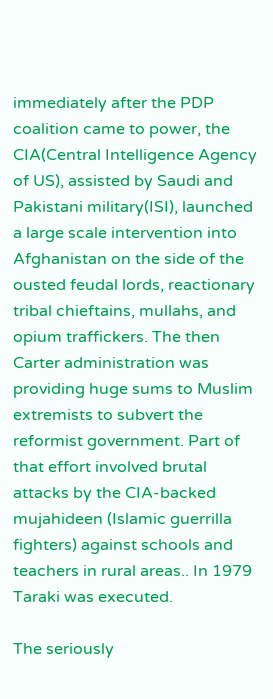immediately after the PDP coalition came to power, the CIA(Central Intelligence Agency of US), assisted by Saudi and Pakistani military(ISI), launched a large scale intervention into Afghanistan on the side of the ousted feudal lords, reactionary tribal chieftains, mullahs, and opium traffickers. The then Carter administration was providing huge sums to Muslim extremists to subvert the reformist government. Part of that effort involved brutal attacks by the CIA-backed mujahideen (Islamic guerrilla fighters) against schools and teachers in rural areas.. In 1979 Taraki was executed.

The seriously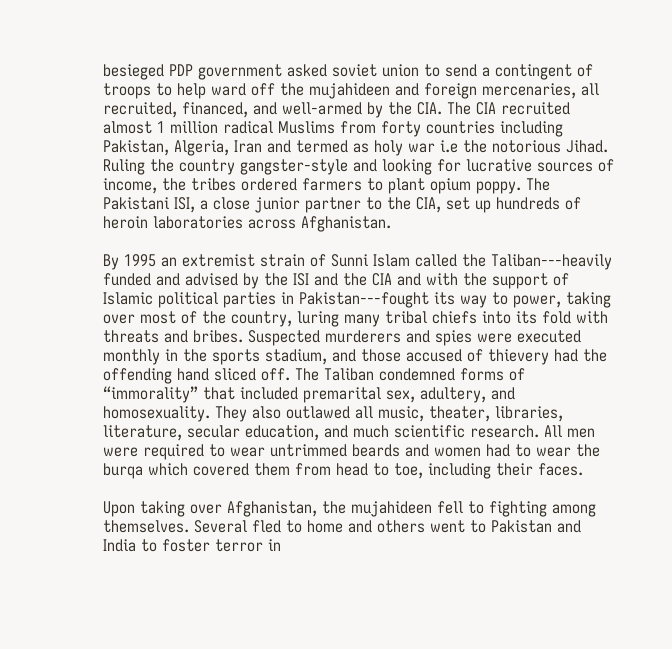besieged PDP government asked soviet union to send a contingent of troops to help ward off the mujahideen and foreign mercenaries, all recruited, financed, and well-armed by the CIA. The CIA recruited almost 1 million radical Muslims from forty countries including Pakistan, Algeria, Iran and termed as holy war i.e the notorious Jihad. Ruling the country gangster-style and looking for lucrative sources of income, the tribes ordered farmers to plant opium poppy. The Pakistani ISI, a close junior partner to the CIA, set up hundreds of heroin laboratories across Afghanistan.

By 1995 an extremist strain of Sunni Islam called the Taliban---heavily funded and advised by the ISI and the CIA and with the support of Islamic political parties in Pakistan---fought its way to power, taking over most of the country, luring many tribal chiefs into its fold with threats and bribes. Suspected murderers and spies were executed monthly in the sports stadium, and those accused of thievery had the offending hand sliced off. The Taliban condemned forms of “immorality” that included premarital sex, adultery, and homosexuality. They also outlawed all music, theater, libraries, literature, secular education, and much scientific research. All men were required to wear untrimmed beards and women had to wear the burqa which covered them from head to toe, including their faces.

Upon taking over Afghanistan, the mujahideen fell to fighting among themselves. Several fled to home and others went to Pakistan and India to foster terror in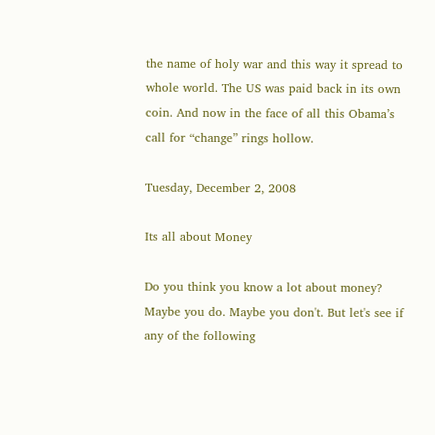the name of holy war and this way it spread to whole world. The US was paid back in its own coin. And now in the face of all this Obama’s call for “change” rings hollow.

Tuesday, December 2, 2008

Its all about Money

Do you think you know a lot about money? Maybe you do. Maybe you don't. But let's see if any of the following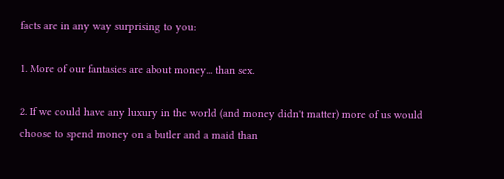facts are in any way surprising to you:

1. More of our fantasies are about money... than sex.

2. If we could have any luxury in the world (and money didn't matter) more of us would choose to spend money on a butler and a maid than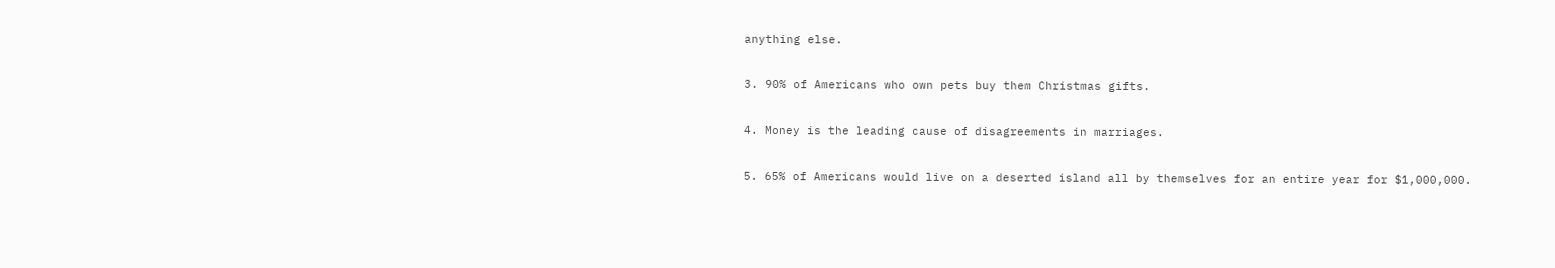anything else.

3. 90% of Americans who own pets buy them Christmas gifts.

4. Money is the leading cause of disagreements in marriages.

5. 65% of Americans would live on a deserted island all by themselves for an entire year for $1,000,000.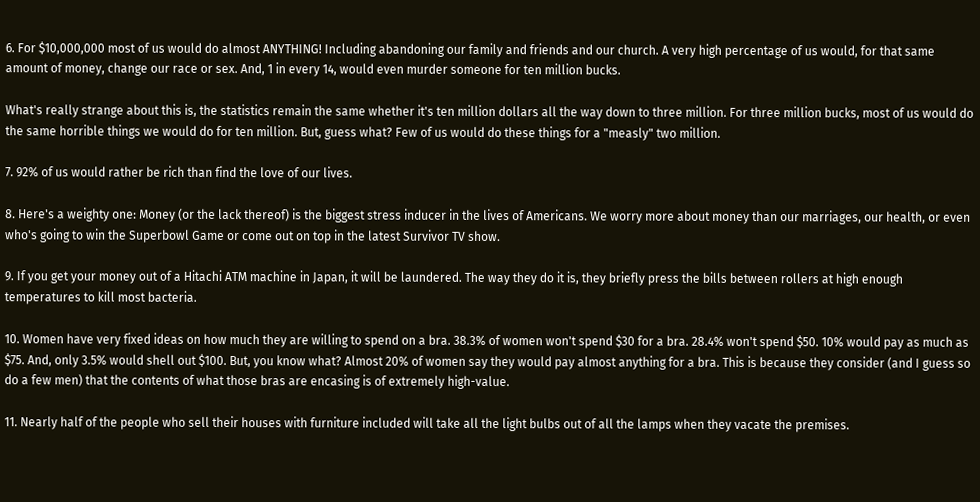6. For $10,000,000 most of us would do almost ANYTHING! Including abandoning our family and friends and our church. A very high percentage of us would, for that same amount of money, change our race or sex. And, 1 in every 14, would even murder someone for ten million bucks.

What's really strange about this is, the statistics remain the same whether it's ten million dollars all the way down to three million. For three million bucks, most of us would do the same horrible things we would do for ten million. But, guess what? Few of us would do these things for a "measly" two million.

7. 92% of us would rather be rich than find the love of our lives.

8. Here's a weighty one: Money (or the lack thereof) is the biggest stress inducer in the lives of Americans. We worry more about money than our marriages, our health, or even who's going to win the Superbowl Game or come out on top in the latest Survivor TV show.

9. If you get your money out of a Hitachi ATM machine in Japan, it will be laundered. The way they do it is, they briefly press the bills between rollers at high enough temperatures to kill most bacteria.

10. Women have very fixed ideas on how much they are willing to spend on a bra. 38.3% of women won't spend $30 for a bra. 28.4% won't spend $50. 10% would pay as much as $75. And, only 3.5% would shell out $100. But, you know what? Almost 20% of women say they would pay almost anything for a bra. This is because they consider (and I guess so do a few men) that the contents of what those bras are encasing is of extremely high-value.

11. Nearly half of the people who sell their houses with furniture included will take all the light bulbs out of all the lamps when they vacate the premises.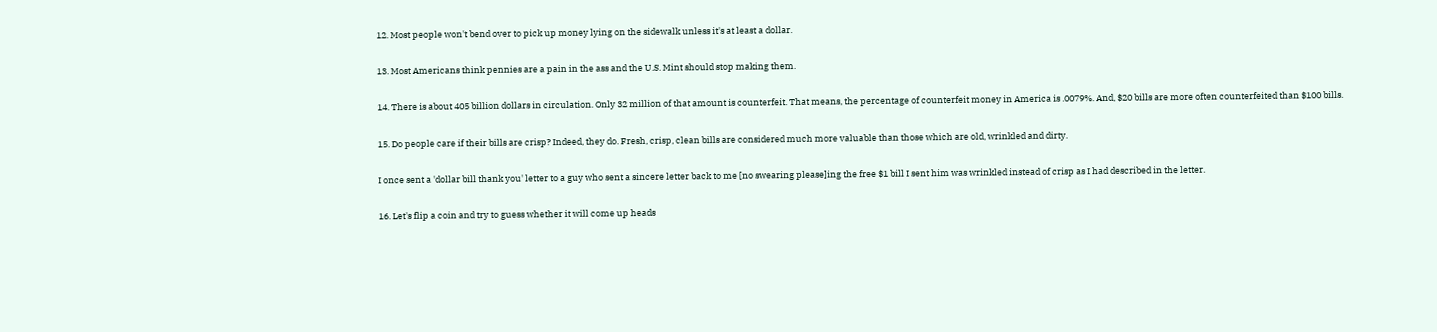12. Most people won't bend over to pick up money lying on the sidewalk unless it's at least a dollar.

13. Most Americans think pennies are a pain in the ass and the U.S. Mint should stop making them.

14. There is about 405 billion dollars in circulation. Only 32 million of that amount is counterfeit. That means, the percentage of counterfeit money in America is .0079%. And, $20 bills are more often counterfeited than $100 bills.

15. Do people care if their bills are crisp? Indeed, they do. Fresh, crisp, clean bills are considered much more valuable than those which are old, wrinkled and dirty.

I once sent a 'dollar bill thank you' letter to a guy who sent a sincere letter back to me [no swearing please]ing the free $1 bill I sent him was wrinkled instead of crisp as I had described in the letter.

16. Let's flip a coin and try to guess whether it will come up heads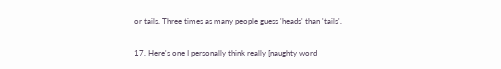or tails. Three times as many people guess 'heads' than 'tails'.

17. Here's one I personally think really [naughty word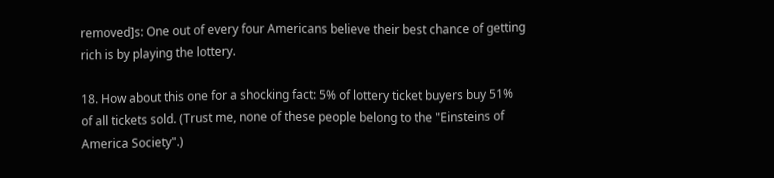removed]s: One out of every four Americans believe their best chance of getting rich is by playing the lottery.

18. How about this one for a shocking fact: 5% of lottery ticket buyers buy 51% of all tickets sold. (Trust me, none of these people belong to the "Einsteins of America Society".)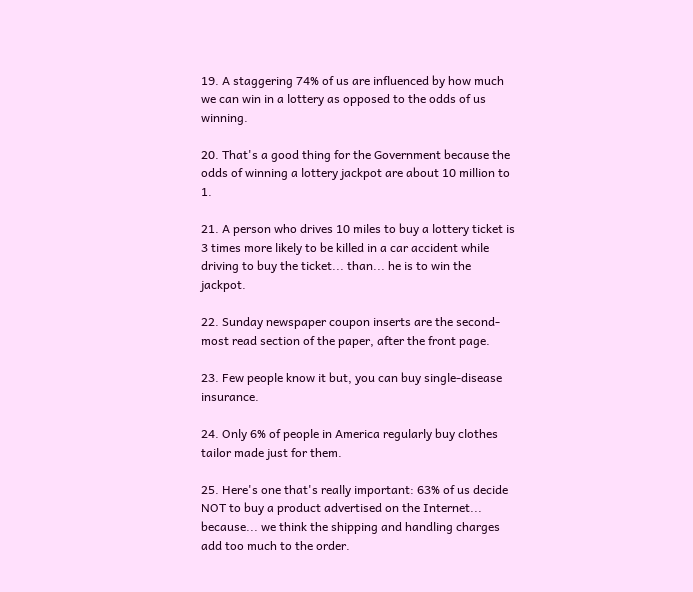19. A staggering 74% of us are influenced by how much we can win in a lottery as opposed to the odds of us winning.

20. That's a good thing for the Government because the odds of winning a lottery jackpot are about 10 million to 1.

21. A person who drives 10 miles to buy a lottery ticket is 3 times more likely to be killed in a car accident while driving to buy the ticket... than... he is to win the jackpot.

22. Sunday newspaper coupon inserts are the second-most read section of the paper, after the front page.

23. Few people know it but, you can buy single-disease insurance.

24. Only 6% of people in America regularly buy clothes tailor made just for them.

25. Here's one that's really important: 63% of us decide NOT to buy a product advertised on the Internet... because... we think the shipping and handling charges add too much to the order.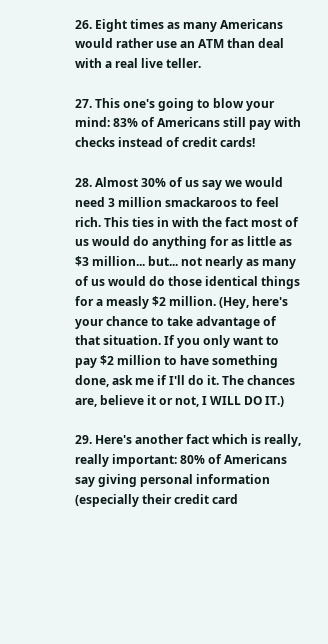26. Eight times as many Americans would rather use an ATM than deal with a real live teller.

27. This one's going to blow your mind: 83% of Americans still pay with checks instead of credit cards!

28. Almost 30% of us say we would need 3 million smackaroos to feel rich. This ties in with the fact most of us would do anything for as little as $3 million... but... not nearly as many of us would do those identical things for a measly $2 million. (Hey, here's your chance to take advantage of that situation. If you only want to pay $2 million to have something done, ask me if I'll do it. The chances are, believe it or not, I WILL DO IT.)

29. Here's another fact which is really, really important: 80% of Americans say giving personal information (especially their credit card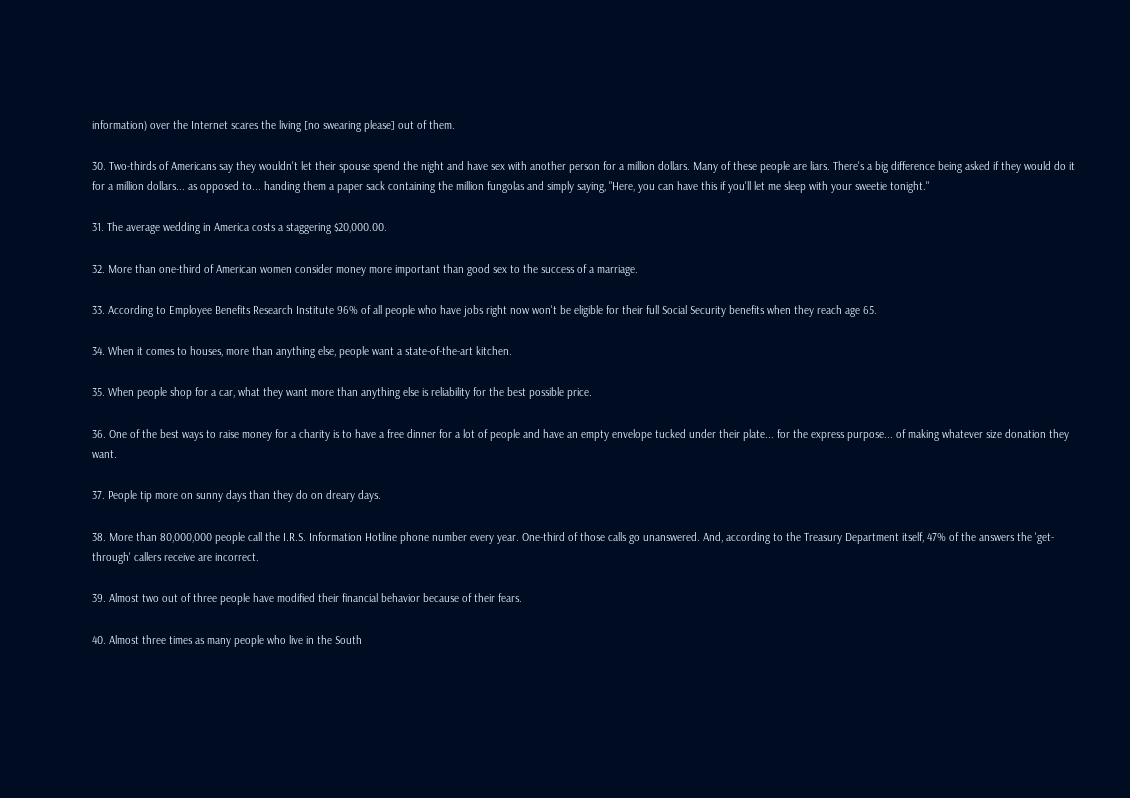information) over the Internet scares the living [no swearing please] out of them.

30. Two-thirds of Americans say they wouldn't let their spouse spend the night and have sex with another person for a million dollars. Many of these people are liars. There's a big difference being asked if they would do it for a million dollars... as opposed to... handing them a paper sack containing the million fungolas and simply saying, "Here, you can have this if you'll let me sleep with your sweetie tonight."

31. The average wedding in America costs a staggering $20,000.00.

32. More than one-third of American women consider money more important than good sex to the success of a marriage.

33. According to Employee Benefits Research Institute 96% of all people who have jobs right now won't be eligible for their full Social Security benefits when they reach age 65.

34. When it comes to houses, more than anything else, people want a state-of-the-art kitchen.

35. When people shop for a car, what they want more than anything else is reliability for the best possible price.

36. One of the best ways to raise money for a charity is to have a free dinner for a lot of people and have an empty envelope tucked under their plate... for the express purpose... of making whatever size donation they want.

37. People tip more on sunny days than they do on dreary days.

38. More than 80,000,000 people call the I.R.S. Information Hotline phone number every year. One-third of those calls go unanswered. And, according to the Treasury Department itself, 47% of the answers the 'get-through' callers receive are incorrect.

39. Almost two out of three people have modified their financial behavior because of their fears.

40. Almost three times as many people who live in the South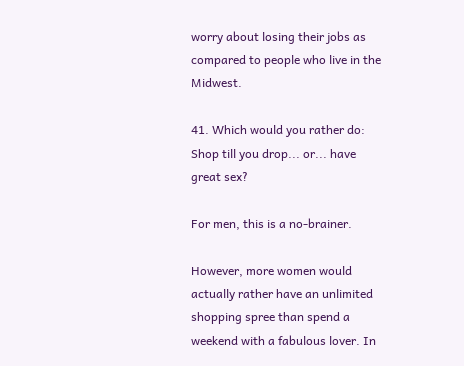worry about losing their jobs as compared to people who live in the Midwest.

41. Which would you rather do: Shop till you drop... or... have great sex?

For men, this is a no-brainer.

However, more women would actually rather have an unlimited shopping spree than spend a weekend with a fabulous lover. In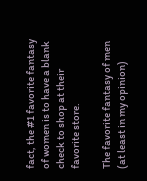fact, the #1 favorite fantasy of women is to have a blank check to shop at their favorite store.

The favorite fantasy of men (at least in my opinion)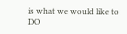is what we would like to DO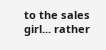to the sales girl... rather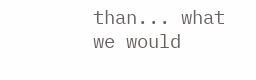than... what we would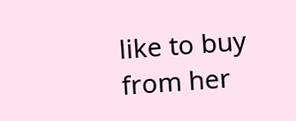like to buy from her